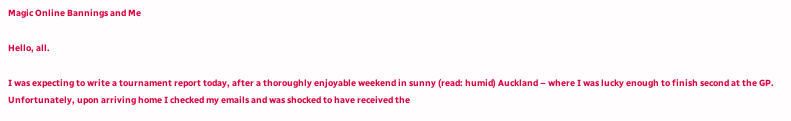Magic Online Bannings and Me

Hello, all.

I was expecting to write a tournament report today, after a thoroughly enjoyable weekend in sunny (read: humid) Auckland – where I was lucky enough to finish second at the GP. Unfortunately, upon arriving home I checked my emails and was shocked to have received the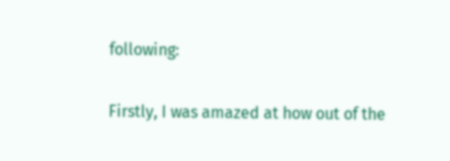following:

Firstly, I was amazed at how out of the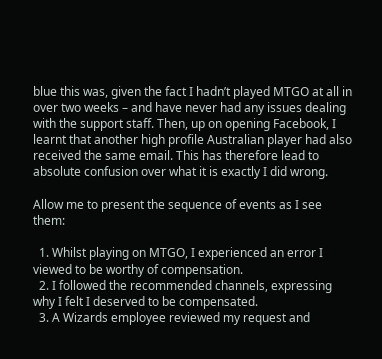blue this was, given the fact I hadn’t played MTGO at all in over two weeks – and have never had any issues dealing with the support staff. Then, up on opening Facebook, I learnt that another high profile Australian player had also received the same email. This has therefore lead to absolute confusion over what it is exactly I did wrong.

Allow me to present the sequence of events as I see them:

  1. Whilst playing on MTGO, I experienced an error I viewed to be worthy of compensation.
  2. I followed the recommended channels, expressing why I felt I deserved to be compensated.
  3. A Wizards employee reviewed my request and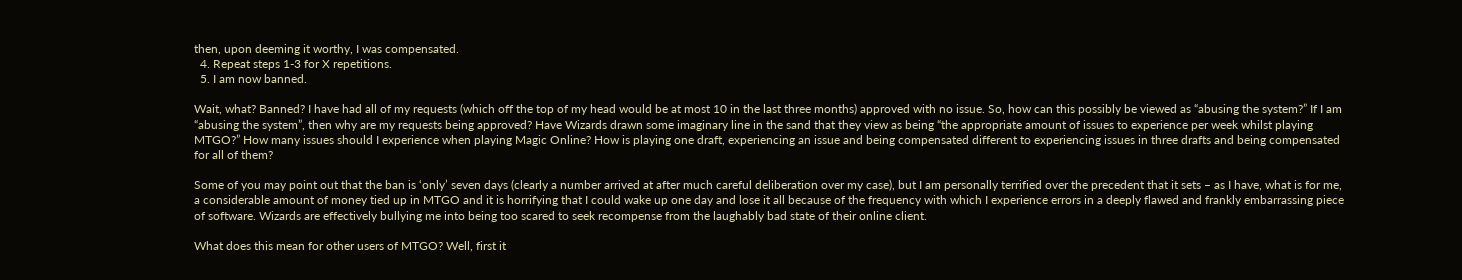then, upon deeming it worthy, I was compensated.
  4. Repeat steps 1-3 for X repetitions.
  5. I am now banned.

Wait, what? Banned? I have had all of my requests (which off the top of my head would be at most 10 in the last three months) approved with no issue. So, how can this possibly be viewed as “abusing the system?” If I am “abusing the system”, then why are my requests being approved? Have Wizards drawn some imaginary line in the sand that they view as being “the appropriate amount of issues to experience per week whilst playing MTGO?” How many issues should I experience when playing Magic Online? How is playing one draft, experiencing an issue and being compensated different to experiencing issues in three drafts and being compensated for all of them?

Some of you may point out that the ban is ‘only’ seven days (clearly a number arrived at after much careful deliberation over my case), but I am personally terrified over the precedent that it sets – as I have, what is for me, a considerable amount of money tied up in MTGO and it is horrifying that I could wake up one day and lose it all because of the frequency with which I experience errors in a deeply flawed and frankly embarrassing piece of software. Wizards are effectively bullying me into being too scared to seek recompense from the laughably bad state of their online client.

What does this mean for other users of MTGO? Well, first it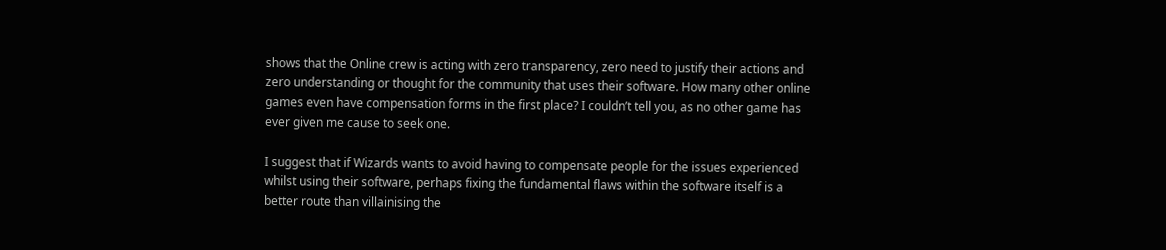shows that the Online crew is acting with zero transparency, zero need to justify their actions and zero understanding or thought for the community that uses their software. How many other online games even have compensation forms in the first place? I couldn’t tell you, as no other game has ever given me cause to seek one.

I suggest that if Wizards wants to avoid having to compensate people for the issues experienced whilst using their software, perhaps fixing the fundamental flaws within the software itself is a better route than villainising the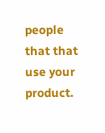people that that use your product.